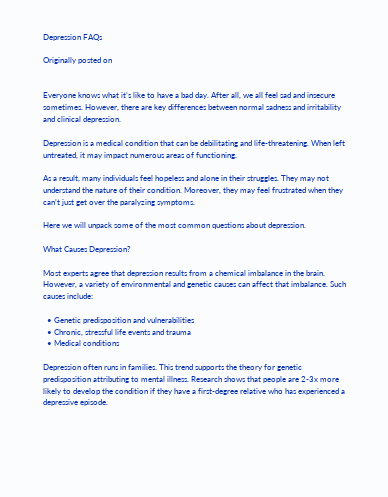Depression FAQs

Originally posted on


Everyone knows what it’s like to have a bad day. After all, we all feel sad and insecure sometimes. However, there are key differences between normal sadness and irritability and clinical depression.

Depression is a medical condition that can be debilitating and life-threatening. When left untreated, it may impact numerous areas of functioning.

As a result, many individuals feel hopeless and alone in their struggles. They may not understand the nature of their condition. Moreover, they may feel frustrated when they can’t just get over the paralyzing symptoms.

Here we will unpack some of the most common questions about depression.

What Causes Depression?

Most experts agree that depression results from a chemical imbalance in the brain. However, a variety of environmental and genetic causes can affect that imbalance. Such causes include:

  • Genetic predisposition and vulnerabilities
  • Chronic, stressful life events and trauma
  • Medical conditions

Depression often runs in families. This trend supports the theory for genetic predisposition attributing to mental illness. Research shows that people are 2-3x more likely to develop the condition if they have a first-degree relative who has experienced a depressive episode.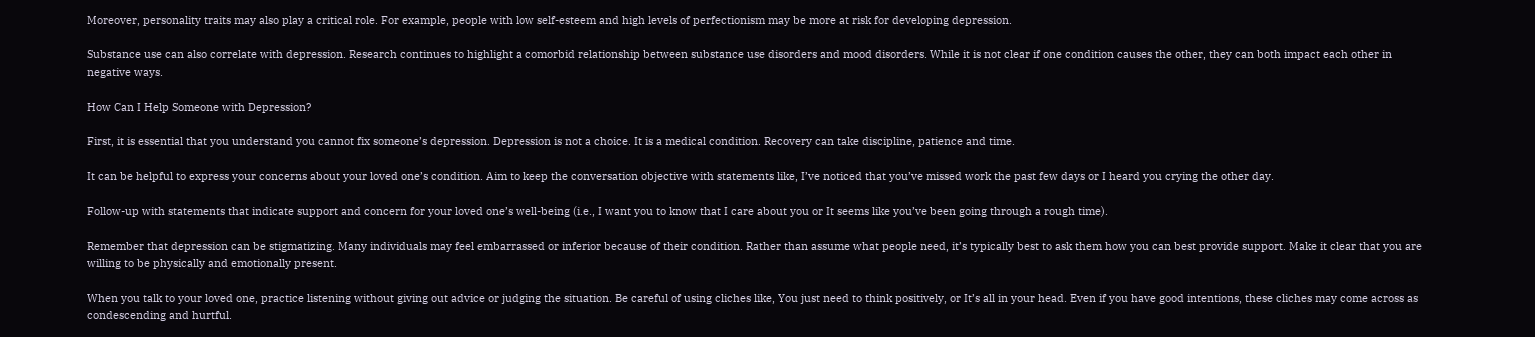Moreover, personality traits may also play a critical role. For example, people with low self-esteem and high levels of perfectionism may be more at risk for developing depression.

Substance use can also correlate with depression. Research continues to highlight a comorbid relationship between substance use disorders and mood disorders. While it is not clear if one condition causes the other, they can both impact each other in negative ways.

How Can I Help Someone with Depression?

First, it is essential that you understand you cannot fix someone’s depression. Depression is not a choice. It is a medical condition. Recovery can take discipline, patience and time.

It can be helpful to express your concerns about your loved one’s condition. Aim to keep the conversation objective with statements like, I’ve noticed that you’ve missed work the past few days or I heard you crying the other day.

Follow-up with statements that indicate support and concern for your loved one’s well-being (i.e., I want you to know that I care about you or It seems like you’ve been going through a rough time).

Remember that depression can be stigmatizing. Many individuals may feel embarrassed or inferior because of their condition. Rather than assume what people need, it’s typically best to ask them how you can best provide support. Make it clear that you are willing to be physically and emotionally present.

When you talk to your loved one, practice listening without giving out advice or judging the situation. Be careful of using cliches like, You just need to think positively, or It’s all in your head. Even if you have good intentions, these cliches may come across as condescending and hurtful.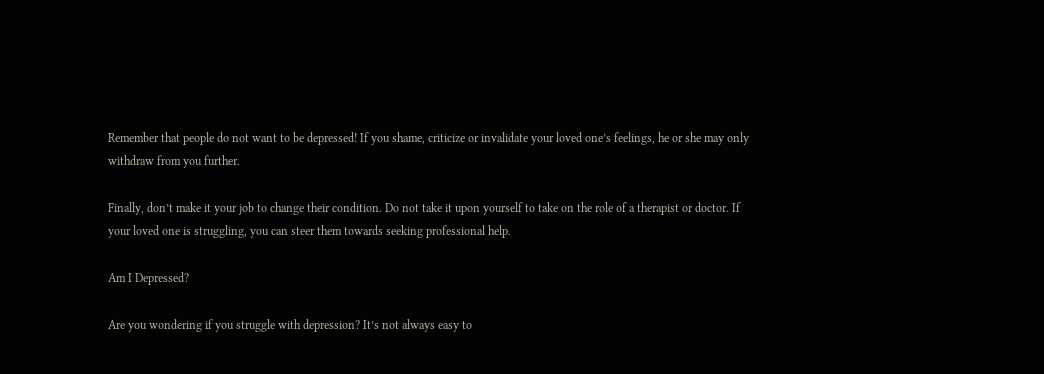Remember that people do not want to be depressed! If you shame, criticize or invalidate your loved one’s feelings, he or she may only withdraw from you further.

Finally, don’t make it your job to change their condition. Do not take it upon yourself to take on the role of a therapist or doctor. If your loved one is struggling, you can steer them towards seeking professional help.

Am I Depressed?

Are you wondering if you struggle with depression? It’s not always easy to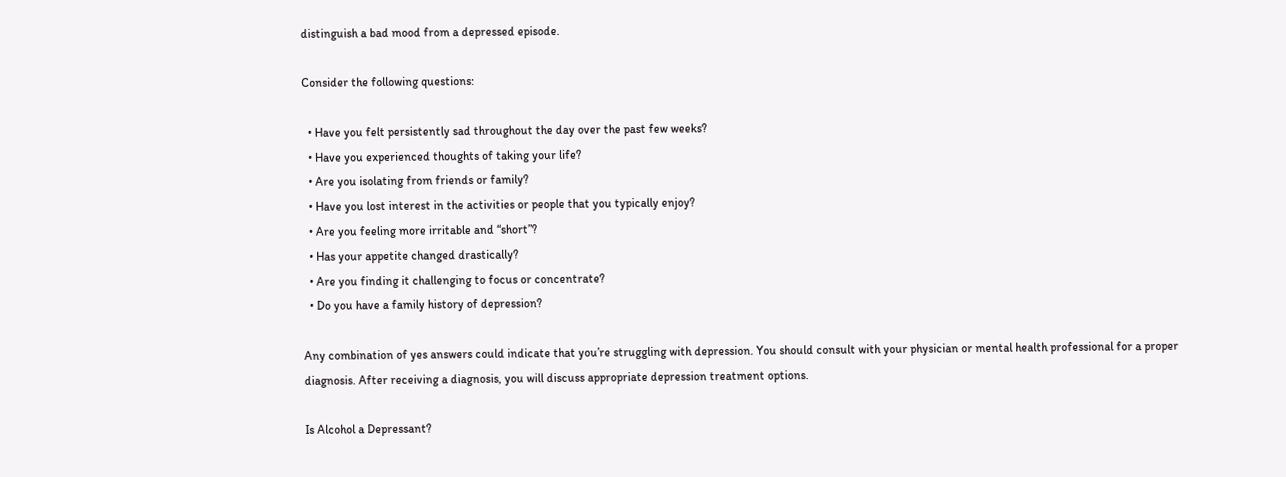distinguish a bad mood from a depressed episode.

Consider the following questions:

  • Have you felt persistently sad throughout the day over the past few weeks?
  • Have you experienced thoughts of taking your life?
  • Are you isolating from friends or family?
  • Have you lost interest in the activities or people that you typically enjoy?
  • Are you feeling more irritable and “short”?
  • Has your appetite changed drastically?
  • Are you finding it challenging to focus or concentrate?
  • Do you have a family history of depression?

Any combination of yes answers could indicate that you’re struggling with depression. You should consult with your physician or mental health professional for a proper diagnosis. After receiving a diagnosis, you will discuss appropriate depression treatment options.

Is Alcohol a Depressant?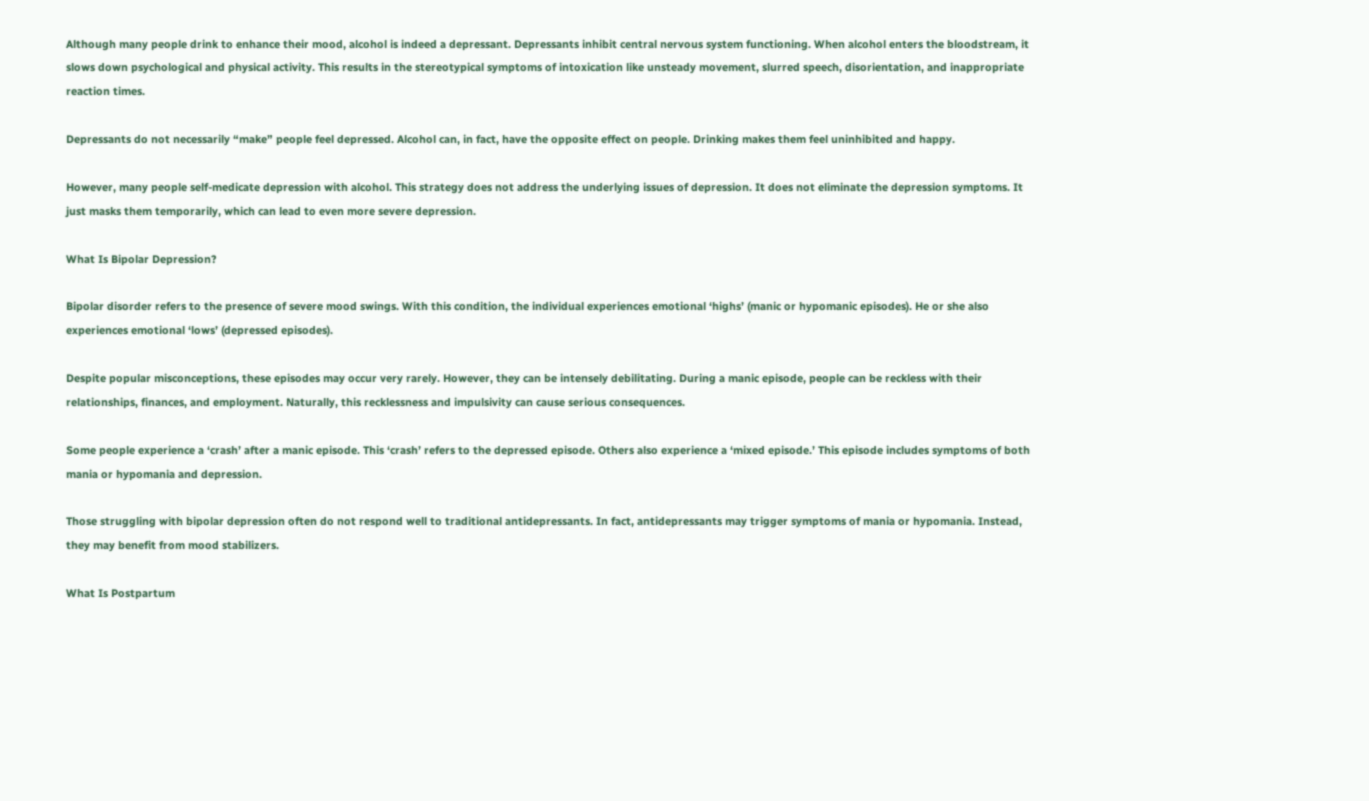Although many people drink to enhance their mood, alcohol is indeed a depressant. Depressants inhibit central nervous system functioning. When alcohol enters the bloodstream, it slows down psychological and physical activity. This results in the stereotypical symptoms of intoxication like unsteady movement, slurred speech, disorientation, and inappropriate reaction times.

Depressants do not necessarily “make” people feel depressed. Alcohol can, in fact, have the opposite effect on people. Drinking makes them feel uninhibited and happy.

However, many people self-medicate depression with alcohol. This strategy does not address the underlying issues of depression. It does not eliminate the depression symptoms. It just masks them temporarily, which can lead to even more severe depression.

What Is Bipolar Depression?

Bipolar disorder refers to the presence of severe mood swings. With this condition, the individual experiences emotional ‘highs’ (manic or hypomanic episodes). He or she also experiences emotional ‘lows’ (depressed episodes).

Despite popular misconceptions, these episodes may occur very rarely. However, they can be intensely debilitating. During a manic episode, people can be reckless with their relationships, finances, and employment. Naturally, this recklessness and impulsivity can cause serious consequences.

Some people experience a ‘crash’ after a manic episode. This ‘crash’ refers to the depressed episode. Others also experience a ‘mixed episode.’ This episode includes symptoms of both mania or hypomania and depression.

Those struggling with bipolar depression often do not respond well to traditional antidepressants. In fact, antidepressants may trigger symptoms of mania or hypomania. Instead, they may benefit from mood stabilizers.

What Is Postpartum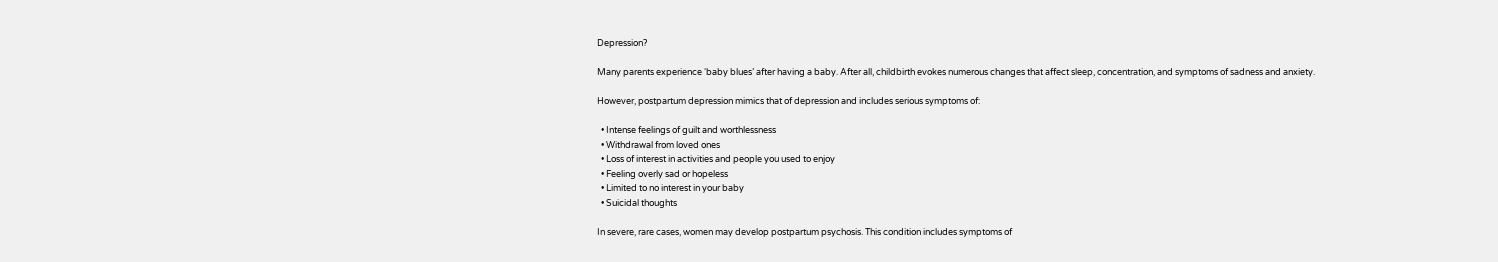Depression?

Many parents experience ‘baby blues’ after having a baby. After all, childbirth evokes numerous changes that affect sleep, concentration, and symptoms of sadness and anxiety.

However, postpartum depression mimics that of depression and includes serious symptoms of:

  • Intense feelings of guilt and worthlessness
  • Withdrawal from loved ones
  • Loss of interest in activities and people you used to enjoy
  • Feeling overly sad or hopeless
  • Limited to no interest in your baby
  • Suicidal thoughts

In severe, rare cases, women may develop postpartum psychosis. This condition includes symptoms of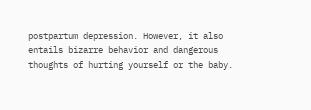postpartum depression. However, it also entails bizarre behavior and dangerous thoughts of hurting yourself or the baby.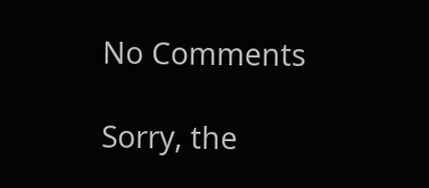No Comments

Sorry, the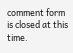comment form is closed at this time.